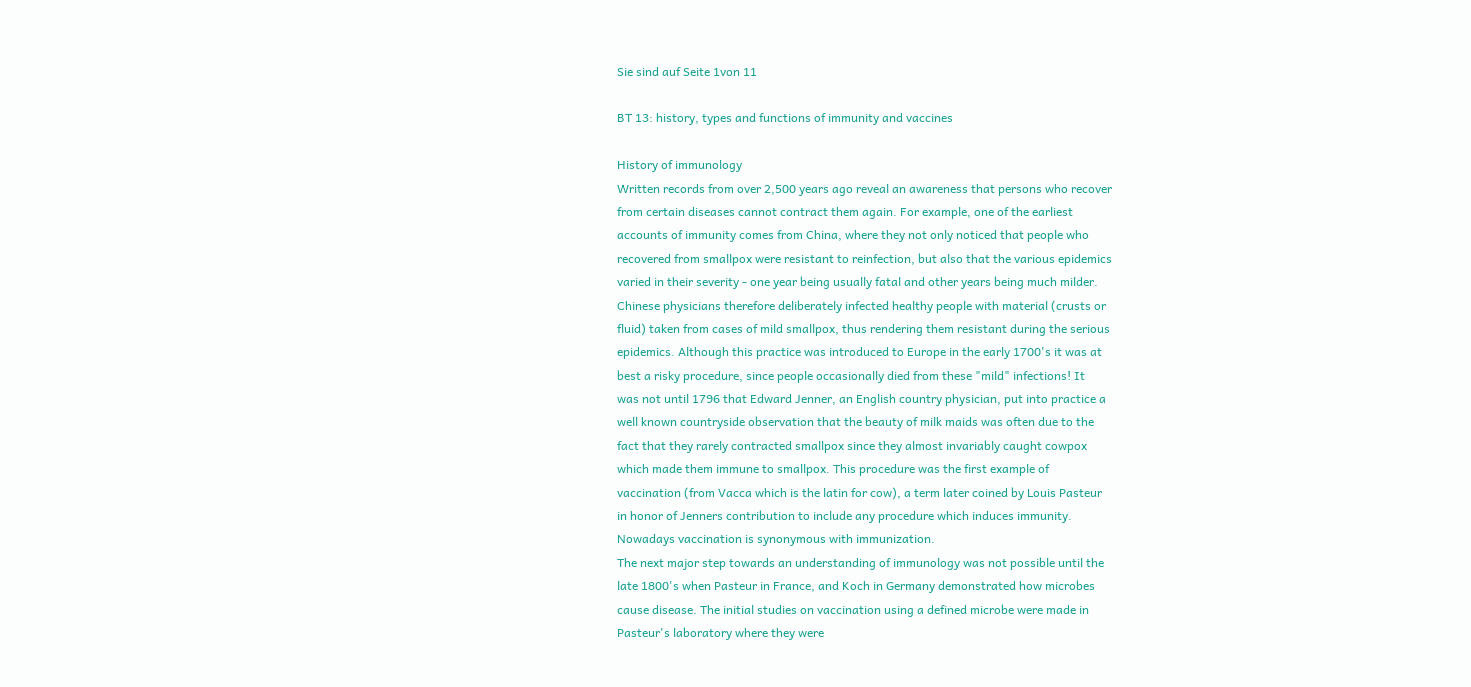Sie sind auf Seite 1von 11

BT 13: history, types and functions of immunity and vaccines

History of immunology
Written records from over 2,500 years ago reveal an awareness that persons who recover
from certain diseases cannot contract them again. For example, one of the earliest
accounts of immunity comes from China, where they not only noticed that people who
recovered from smallpox were resistant to reinfection, but also that the various epidemics
varied in their severity - one year being usually fatal and other years being much milder.
Chinese physicians therefore deliberately infected healthy people with material (crusts or
fluid) taken from cases of mild smallpox, thus rendering them resistant during the serious
epidemics. Although this practice was introduced to Europe in the early 1700's it was at
best a risky procedure, since people occasionally died from these "mild" infections! It
was not until 1796 that Edward Jenner, an English country physician, put into practice a
well known countryside observation that the beauty of milk maids was often due to the
fact that they rarely contracted smallpox since they almost invariably caught cowpox
which made them immune to smallpox. This procedure was the first example of
vaccination (from Vacca which is the latin for cow), a term later coined by Louis Pasteur
in honor of Jenners contribution to include any procedure which induces immunity.
Nowadays vaccination is synonymous with immunization.
The next major step towards an understanding of immunology was not possible until the
late 1800's when Pasteur in France, and Koch in Germany demonstrated how microbes
cause disease. The initial studies on vaccination using a defined microbe were made in
Pasteur's laboratory where they were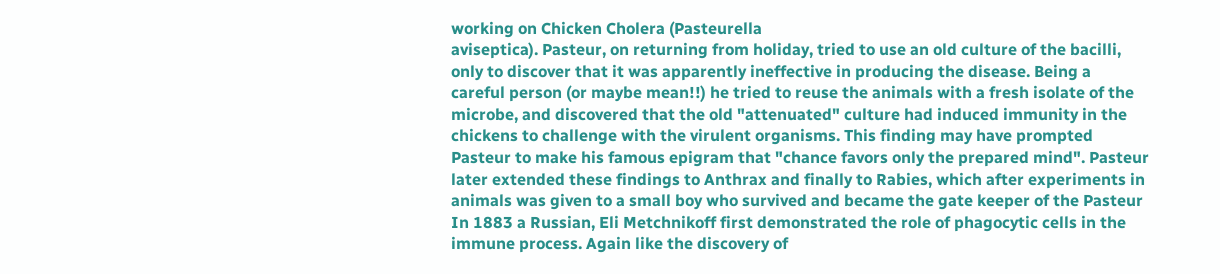working on Chicken Cholera (Pasteurella
aviseptica). Pasteur, on returning from holiday, tried to use an old culture of the bacilli,
only to discover that it was apparently ineffective in producing the disease. Being a
careful person (or maybe mean!!) he tried to reuse the animals with a fresh isolate of the
microbe, and discovered that the old "attenuated" culture had induced immunity in the
chickens to challenge with the virulent organisms. This finding may have prompted
Pasteur to make his famous epigram that "chance favors only the prepared mind". Pasteur
later extended these findings to Anthrax and finally to Rabies, which after experiments in
animals was given to a small boy who survived and became the gate keeper of the Pasteur
In 1883 a Russian, Eli Metchnikoff first demonstrated the role of phagocytic cells in the
immune process. Again like the discovery of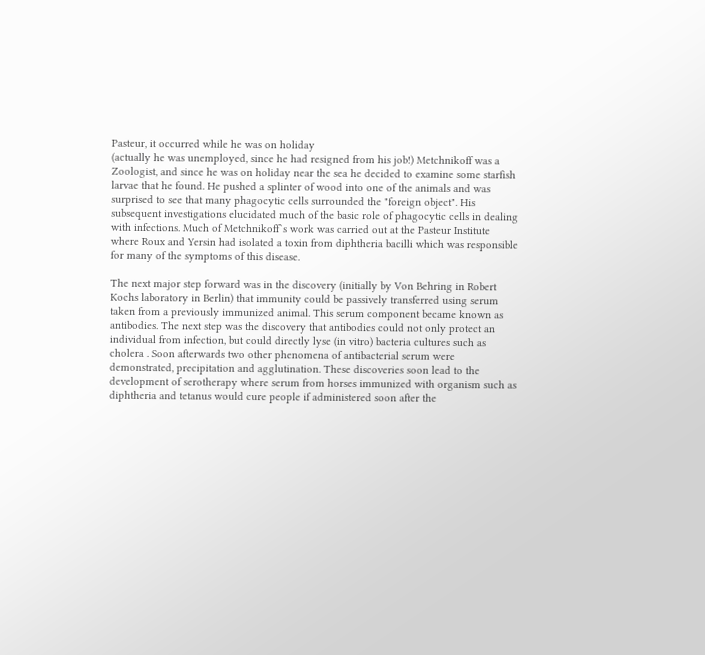Pasteur, it occurred while he was on holiday
(actually he was unemployed, since he had resigned from his job!) Metchnikoff was a
Zoologist, and since he was on holiday near the sea he decided to examine some starfish
larvae that he found. He pushed a splinter of wood into one of the animals and was
surprised to see that many phagocytic cells surrounded the "foreign object". His
subsequent investigations elucidated much of the basic role of phagocytic cells in dealing
with infections. Much of Metchnikoff`s work was carried out at the Pasteur Institute
where Roux and Yersin had isolated a toxin from diphtheria bacilli which was responsible
for many of the symptoms of this disease.

The next major step forward was in the discovery (initially by Von Behring in Robert
Kochs laboratory in Berlin) that immunity could be passively transferred using serum
taken from a previously immunized animal. This serum component became known as
antibodies. The next step was the discovery that antibodies could not only protect an
individual from infection, but could directly lyse (in vitro) bacteria cultures such as
cholera . Soon afterwards two other phenomena of antibacterial serum were
demonstrated, precipitation and agglutination. These discoveries soon lead to the
development of serotherapy where serum from horses immunized with organism such as
diphtheria and tetanus would cure people if administered soon after the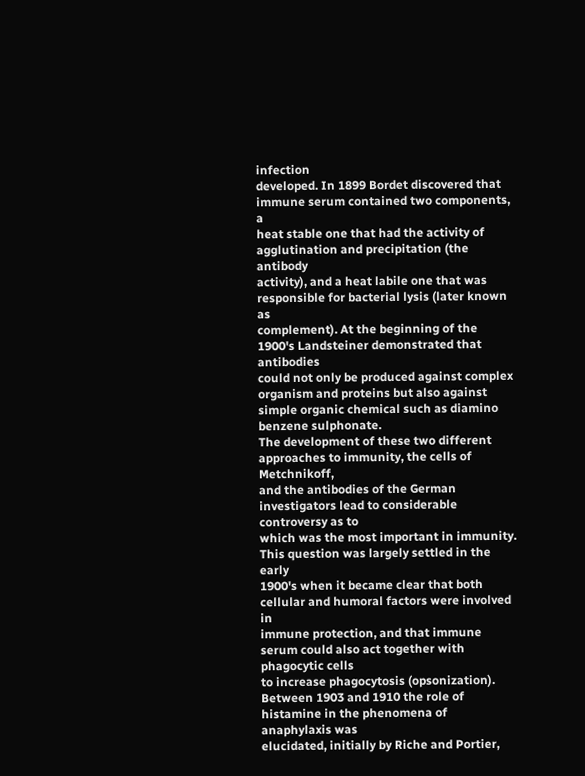infection
developed. In 1899 Bordet discovered that immune serum contained two components, a
heat stable one that had the activity of agglutination and precipitation (the antibody
activity), and a heat labile one that was responsible for bacterial lysis (later known as
complement). At the beginning of the 1900's Landsteiner demonstrated that antibodies
could not only be produced against complex organism and proteins but also against
simple organic chemical such as diamino benzene sulphonate.
The development of these two different approaches to immunity, the cells of Metchnikoff,
and the antibodies of the German investigators lead to considerable controversy as to
which was the most important in immunity. This question was largely settled in the early
1900's when it became clear that both cellular and humoral factors were involved in
immune protection, and that immune serum could also act together with phagocytic cells
to increase phagocytosis (opsonization).
Between 1903 and 1910 the role of histamine in the phenomena of anaphylaxis was
elucidated, initially by Riche and Portier,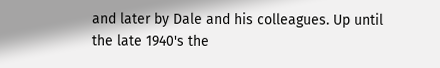and later by Dale and his colleagues. Up until
the late 1940's the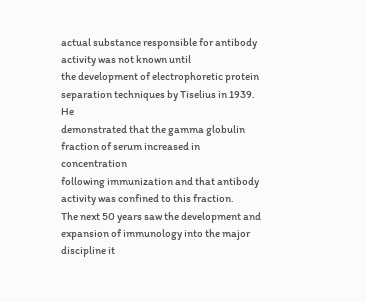actual substance responsible for antibody activity was not known until
the development of electrophoretic protein separation techniques by Tiselius in 1939. He
demonstrated that the gamma globulin fraction of serum increased in concentration
following immunization and that antibody activity was confined to this fraction.
The next 50 years saw the development and expansion of immunology into the major
discipline it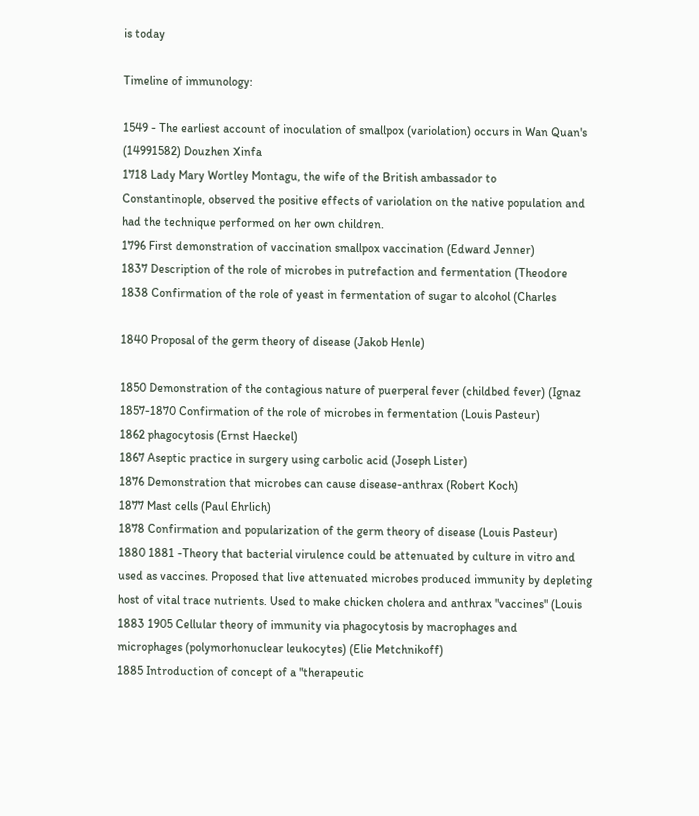is today

Timeline of immunology:

1549 - The earliest account of inoculation of smallpox (variolation) occurs in Wan Quan's
(14991582) Douzhen Xinfa
1718 Lady Mary Wortley Montagu, the wife of the British ambassador to
Constantinople, observed the positive effects of variolation on the native population and
had the technique performed on her own children.
1796 First demonstration of vaccination smallpox vaccination (Edward Jenner)
1837 Description of the role of microbes in putrefaction and fermentation (Theodore
1838 Confirmation of the role of yeast in fermentation of sugar to alcohol (Charles

1840 Proposal of the germ theory of disease (Jakob Henle)

1850 Demonstration of the contagious nature of puerperal fever (childbed fever) (Ignaz
1857-1870 Confirmation of the role of microbes in fermentation (Louis Pasteur)
1862 phagocytosis (Ernst Haeckel)
1867 Aseptic practice in surgery using carbolic acid (Joseph Lister)
1876 Demonstration that microbes can cause disease-anthrax (Robert Koch)
1877 Mast cells (Paul Ehrlich)
1878 Confirmation and popularization of the germ theory of disease (Louis Pasteur)
1880 1881 -Theory that bacterial virulence could be attenuated by culture in vitro and
used as vaccines. Proposed that live attenuated microbes produced immunity by depleting
host of vital trace nutrients. Used to make chicken cholera and anthrax "vaccines" (Louis
1883 1905 Cellular theory of immunity via phagocytosis by macrophages and
microphages (polymorhonuclear leukocytes) (Elie Metchnikoff)
1885 Introduction of concept of a "therapeutic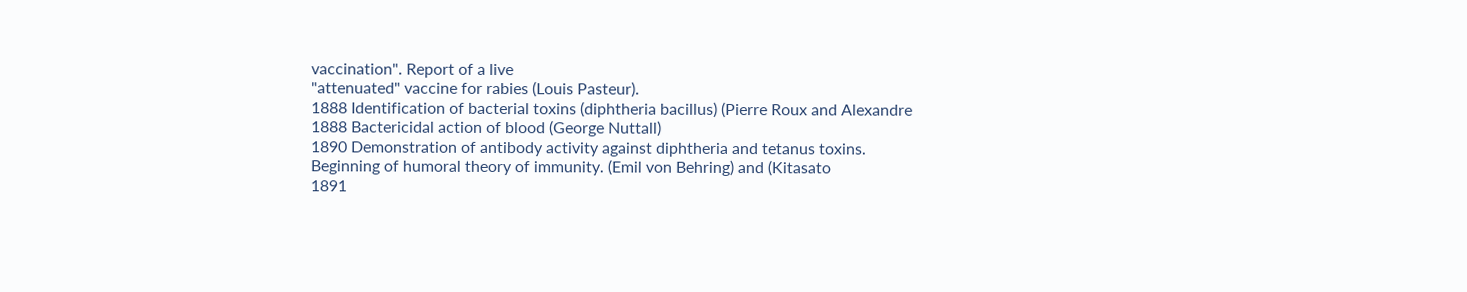vaccination". Report of a live
"attenuated" vaccine for rabies (Louis Pasteur).
1888 Identification of bacterial toxins (diphtheria bacillus) (Pierre Roux and Alexandre
1888 Bactericidal action of blood (George Nuttall)
1890 Demonstration of antibody activity against diphtheria and tetanus toxins.
Beginning of humoral theory of immunity. (Emil von Behring) and (Kitasato
1891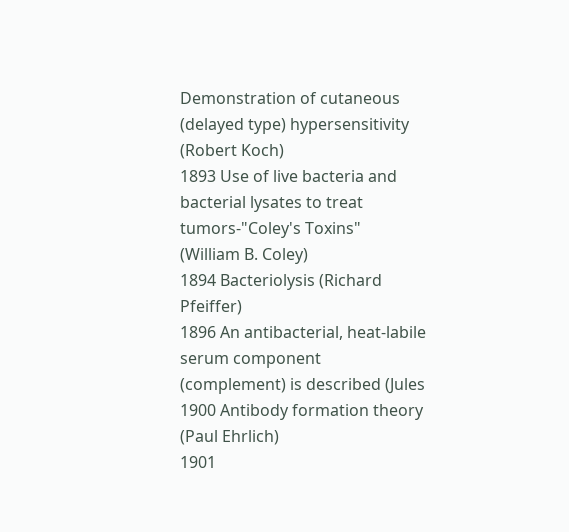Demonstration of cutaneous (delayed type) hypersensitivity (Robert Koch)
1893 Use of live bacteria and bacterial lysates to treat tumors-"Coley's Toxins"
(William B. Coley)
1894 Bacteriolysis (Richard Pfeiffer)
1896 An antibacterial, heat-labile serum component (complement) is described (Jules
1900 Antibody formation theory (Paul Ehrlich)
1901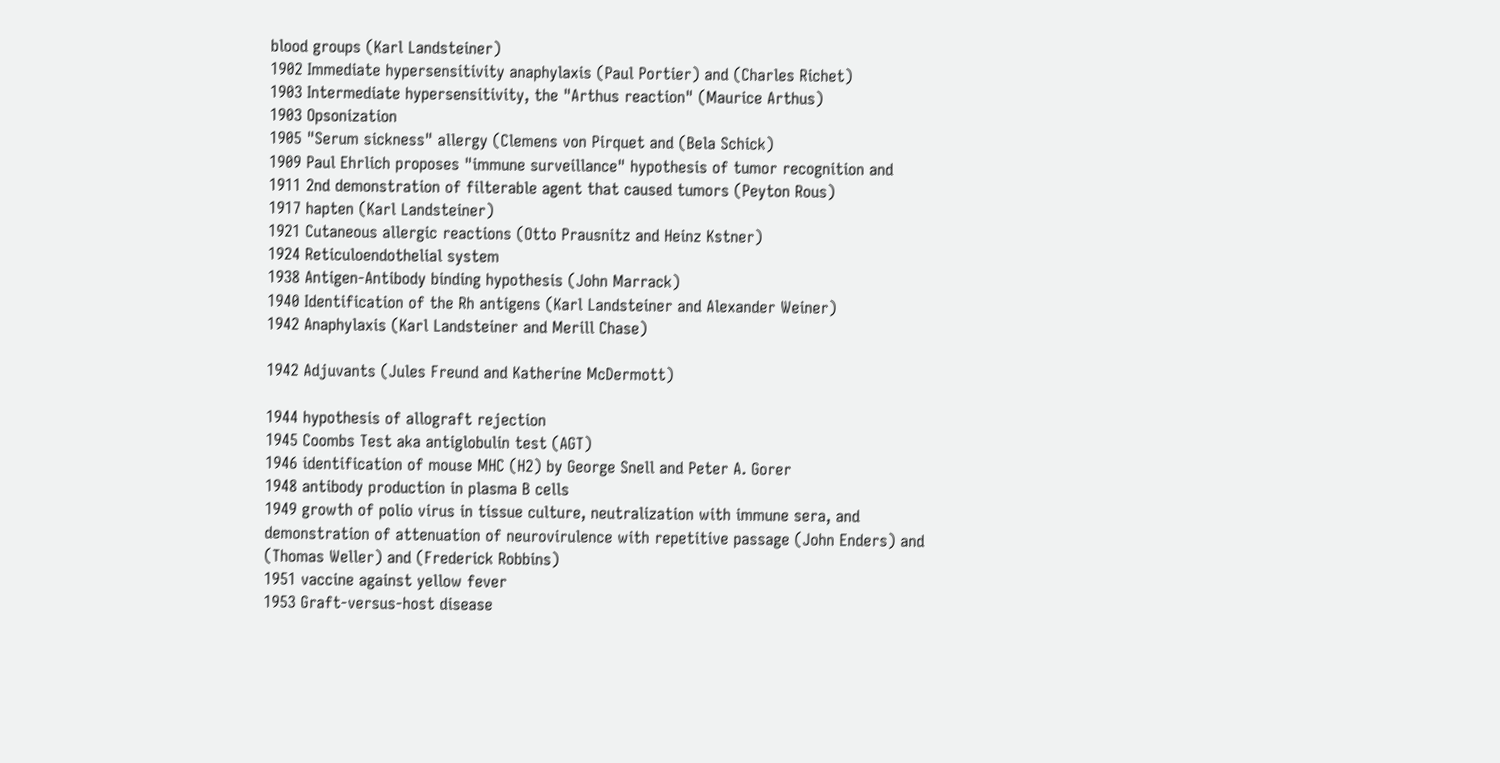blood groups (Karl Landsteiner)
1902 Immediate hypersensitivity anaphylaxis (Paul Portier) and (Charles Richet)
1903 Intermediate hypersensitivity, the "Arthus reaction" (Maurice Arthus)
1903 Opsonization
1905 "Serum sickness" allergy (Clemens von Pirquet and (Bela Schick)
1909 Paul Ehrlich proposes "immune surveillance" hypothesis of tumor recognition and
1911 2nd demonstration of filterable agent that caused tumors (Peyton Rous)
1917 hapten (Karl Landsteiner)
1921 Cutaneous allergic reactions (Otto Prausnitz and Heinz Kstner)
1924 Reticuloendothelial system
1938 Antigen-Antibody binding hypothesis (John Marrack)
1940 Identification of the Rh antigens (Karl Landsteiner and Alexander Weiner)
1942 Anaphylaxis (Karl Landsteiner and Merill Chase)

1942 Adjuvants (Jules Freund and Katherine McDermott)

1944 hypothesis of allograft rejection
1945 Coombs Test aka antiglobulin test (AGT)
1946 identification of mouse MHC (H2) by George Snell and Peter A. Gorer
1948 antibody production in plasma B cells
1949 growth of polio virus in tissue culture, neutralization with immune sera, and
demonstration of attenuation of neurovirulence with repetitive passage (John Enders) and
(Thomas Weller) and (Frederick Robbins)
1951 vaccine against yellow fever
1953 Graft-versus-host disease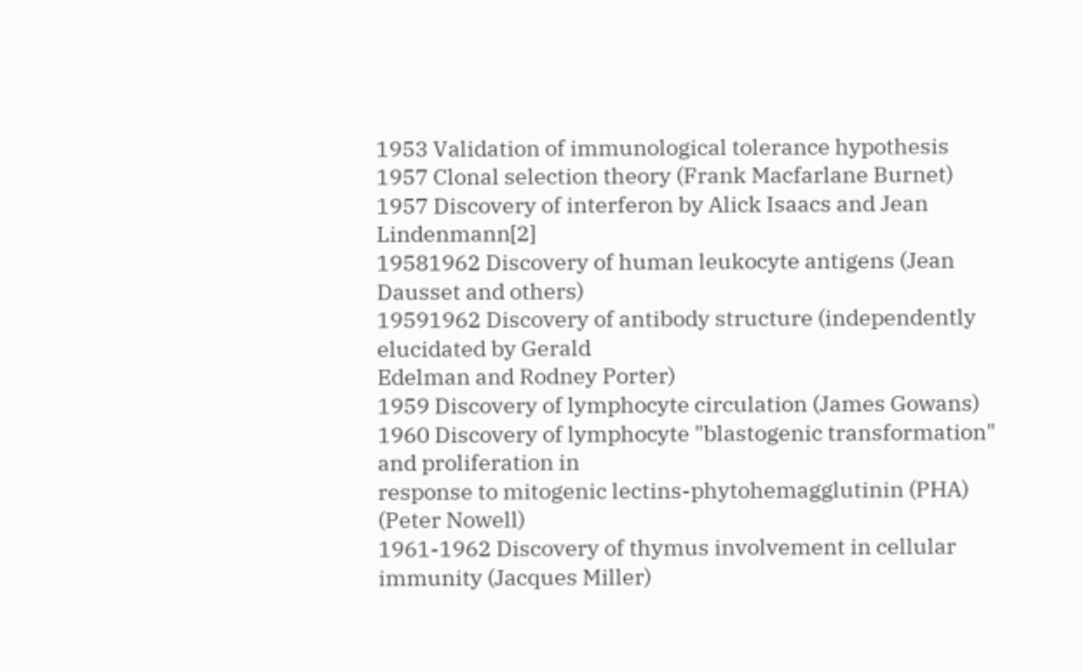1953 Validation of immunological tolerance hypothesis
1957 Clonal selection theory (Frank Macfarlane Burnet)
1957 Discovery of interferon by Alick Isaacs and Jean Lindenmann[2]
19581962 Discovery of human leukocyte antigens (Jean Dausset and others)
19591962 Discovery of antibody structure (independently elucidated by Gerald
Edelman and Rodney Porter)
1959 Discovery of lymphocyte circulation (James Gowans)
1960 Discovery of lymphocyte "blastogenic transformation" and proliferation in
response to mitogenic lectins-phytohemagglutinin (PHA) (Peter Nowell)
1961-1962 Discovery of thymus involvement in cellular immunity (Jacques Miller)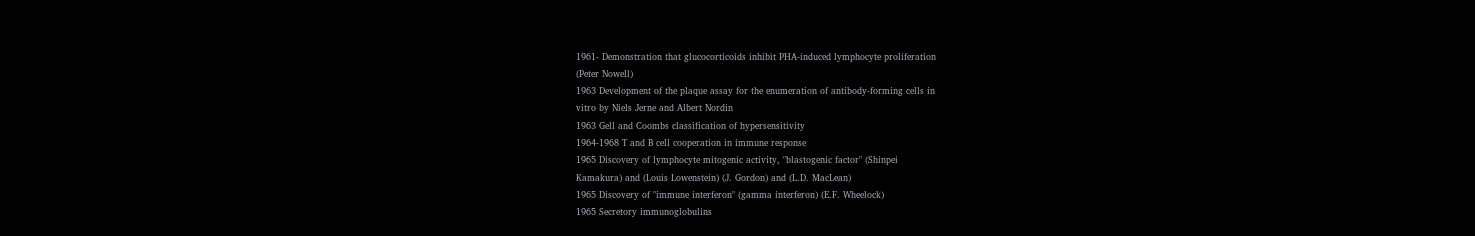1961- Demonstration that glucocorticoids inhibit PHA-induced lymphocyte proliferation
(Peter Nowell)
1963 Development of the plaque assay for the enumeration of antibody-forming cells in
vitro by Niels Jerne and Albert Nordin
1963 Gell and Coombs classification of hypersensitivity
1964-1968 T and B cell cooperation in immune response
1965 Discovery of lymphocyte mitogenic activity, "blastogenic factor" (Shinpei
Kamakura) and (Louis Lowenstein) (J. Gordon) and (L.D. MacLean)
1965 Discovery of "immune interferon" (gamma interferon) (E.F. Wheelock)
1965 Secretory immunoglobulins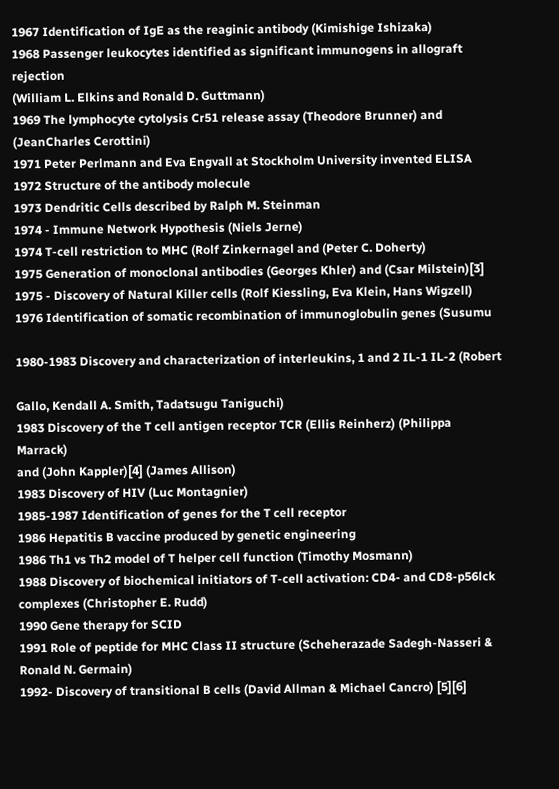1967 Identification of IgE as the reaginic antibody (Kimishige Ishizaka)
1968 Passenger leukocytes identified as significant immunogens in allograft rejection
(William L. Elkins and Ronald D. Guttmann)
1969 The lymphocyte cytolysis Cr51 release assay (Theodore Brunner) and (JeanCharles Cerottini)
1971 Peter Perlmann and Eva Engvall at Stockholm University invented ELISA
1972 Structure of the antibody molecule
1973 Dendritic Cells described by Ralph M. Steinman
1974 - Immune Network Hypothesis (Niels Jerne)
1974 T-cell restriction to MHC (Rolf Zinkernagel and (Peter C. Doherty)
1975 Generation of monoclonal antibodies (Georges Khler) and (Csar Milstein)[3]
1975 - Discovery of Natural Killer cells (Rolf Kiessling, Eva Klein, Hans Wigzell)
1976 Identification of somatic recombination of immunoglobulin genes (Susumu

1980-1983 Discovery and characterization of interleukins, 1 and 2 IL-1 IL-2 (Robert

Gallo, Kendall A. Smith, Tadatsugu Taniguchi)
1983 Discovery of the T cell antigen receptor TCR (Ellis Reinherz) (Philippa Marrack)
and (John Kappler)[4] (James Allison)
1983 Discovery of HIV (Luc Montagnier)
1985-1987 Identification of genes for the T cell receptor
1986 Hepatitis B vaccine produced by genetic engineering
1986 Th1 vs Th2 model of T helper cell function (Timothy Mosmann)
1988 Discovery of biochemical initiators of T-cell activation: CD4- and CD8-p56lck
complexes (Christopher E. Rudd)
1990 Gene therapy for SCID
1991 Role of peptide for MHC Class II structure (Scheherazade Sadegh-Nasseri &
Ronald N. Germain)
1992- Discovery of transitional B cells (David Allman & Michael Cancro) [5][6]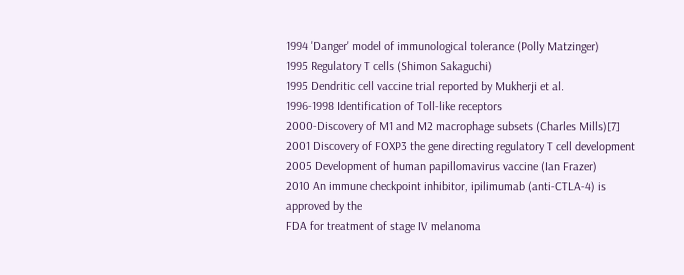1994 'Danger' model of immunological tolerance (Polly Matzinger)
1995 Regulatory T cells (Shimon Sakaguchi)
1995 Dendritic cell vaccine trial reported by Mukherji et al.
1996-1998 Identification of Toll-like receptors
2000-Discovery of M1 and M2 macrophage subsets (Charles Mills)[7]
2001 Discovery of FOXP3 the gene directing regulatory T cell development
2005 Development of human papillomavirus vaccine (Ian Frazer)
2010 An immune checkpoint inhibitor, ipilimumab (anti-CTLA-4) is approved by the
FDA for treatment of stage IV melanoma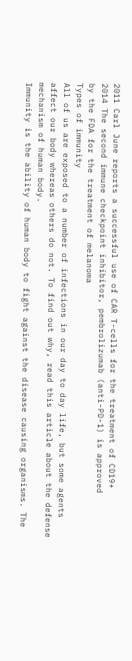2011 Carl June reports a successful use of CAR T-cells for the treatment of CD19+
2014 The second immune checkpoint inhibitor, pembrolizumab (anti-PD-1) is approved
by the FDA for the treatment of melanoma
Types of immunity
All of us are exposed to a number of infections in our day to day life, but some agents
affect our body whereas others do not. To find out why, read this article about the defense
mechanism of human body.
Immunity is the ability of human body to fight against the disease causing organisms. The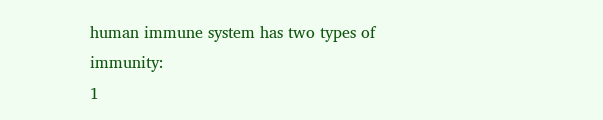human immune system has two types of immunity:
1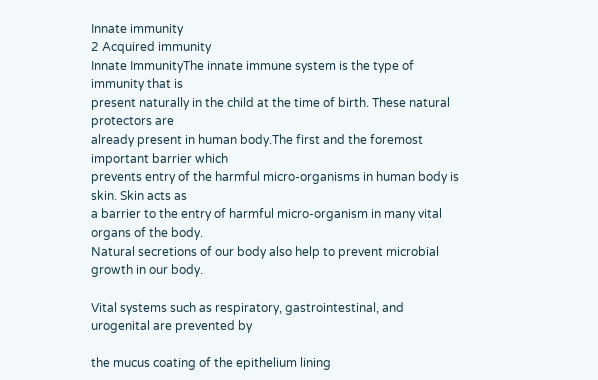Innate immunity
2 Acquired immunity
Innate ImmunityThe innate immune system is the type of immunity that is
present naturally in the child at the time of birth. These natural protectors are
already present in human body.The first and the foremost important barrier which
prevents entry of the harmful micro-organisms in human body is skin. Skin acts as
a barrier to the entry of harmful micro-organism in many vital organs of the body.
Natural secretions of our body also help to prevent microbial growth in our body.

Vital systems such as respiratory, gastrointestinal, and urogenital are prevented by

the mucus coating of the epithelium lining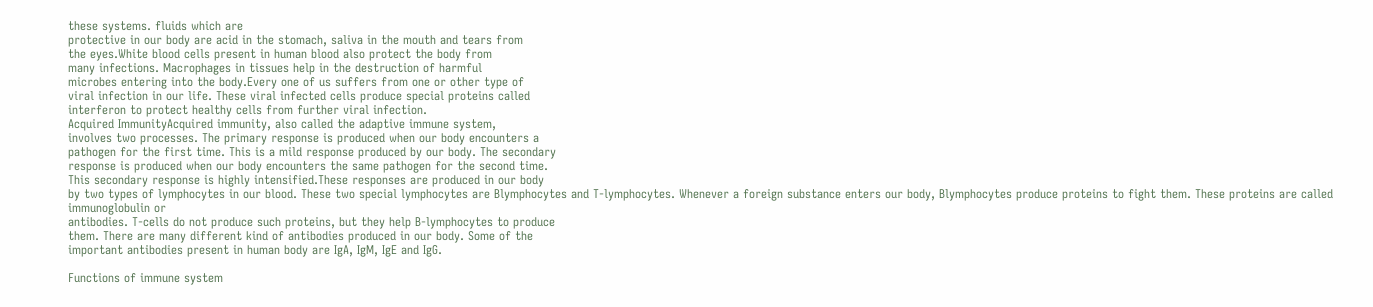these systems. fluids which are
protective in our body are acid in the stomach, saliva in the mouth and tears from
the eyes.White blood cells present in human blood also protect the body from
many infections. Macrophages in tissues help in the destruction of harmful
microbes entering into the body.Every one of us suffers from one or other type of
viral infection in our life. These viral infected cells produce special proteins called
interferon to protect healthy cells from further viral infection.
Acquired ImmunityAcquired immunity, also called the adaptive immune system,
involves two processes. The primary response is produced when our body encounters a
pathogen for the first time. This is a mild response produced by our body. The secondary
response is produced when our body encounters the same pathogen for the second time.
This secondary response is highly intensified.These responses are produced in our body
by two types of lymphocytes in our blood. These two special lymphocytes are Blymphocytes and T-lymphocytes. Whenever a foreign substance enters our body, Blymphocytes produce proteins to fight them. These proteins are called immunoglobulin or
antibodies. T-cells do not produce such proteins, but they help B-lymphocytes to produce
them. There are many different kind of antibodies produced in our body. Some of the
important antibodies present in human body are IgA, IgM, IgE and IgG.

Functions of immune system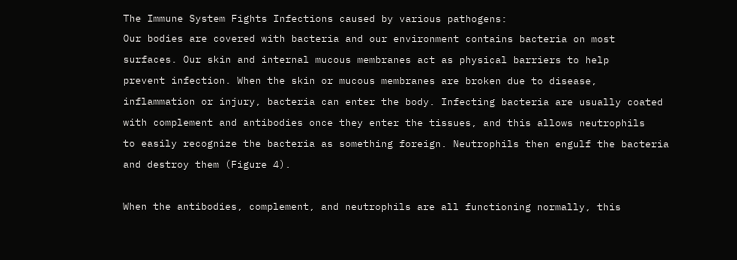The Immune System Fights Infections caused by various pathogens:
Our bodies are covered with bacteria and our environment contains bacteria on most
surfaces. Our skin and internal mucous membranes act as physical barriers to help
prevent infection. When the skin or mucous membranes are broken due to disease,
inflammation or injury, bacteria can enter the body. Infecting bacteria are usually coated
with complement and antibodies once they enter the tissues, and this allows neutrophils
to easily recognize the bacteria as something foreign. Neutrophils then engulf the bacteria
and destroy them (Figure 4).

When the antibodies, complement, and neutrophils are all functioning normally, this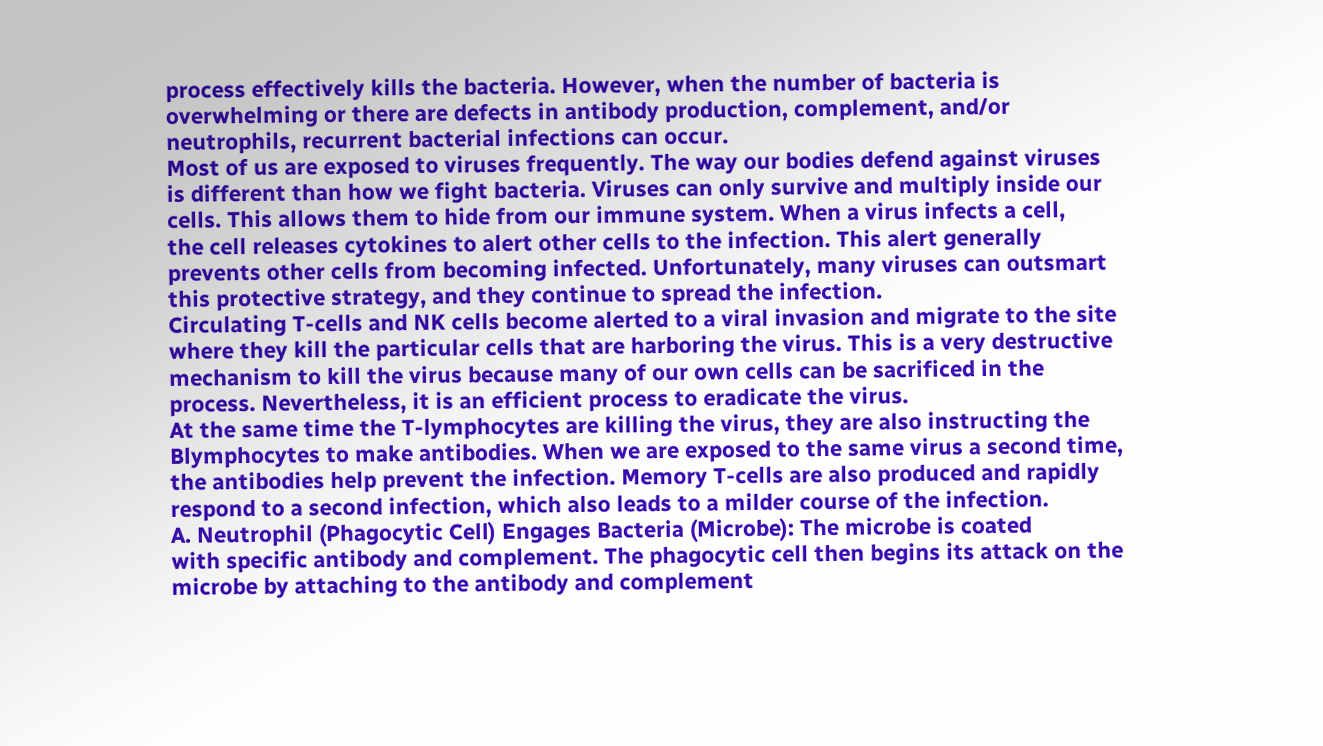process effectively kills the bacteria. However, when the number of bacteria is
overwhelming or there are defects in antibody production, complement, and/or
neutrophils, recurrent bacterial infections can occur.
Most of us are exposed to viruses frequently. The way our bodies defend against viruses
is different than how we fight bacteria. Viruses can only survive and multiply inside our
cells. This allows them to hide from our immune system. When a virus infects a cell,
the cell releases cytokines to alert other cells to the infection. This alert generally
prevents other cells from becoming infected. Unfortunately, many viruses can outsmart
this protective strategy, and they continue to spread the infection.
Circulating T-cells and NK cells become alerted to a viral invasion and migrate to the site
where they kill the particular cells that are harboring the virus. This is a very destructive
mechanism to kill the virus because many of our own cells can be sacrificed in the
process. Nevertheless, it is an efficient process to eradicate the virus.
At the same time the T-lymphocytes are killing the virus, they are also instructing the Blymphocytes to make antibodies. When we are exposed to the same virus a second time,
the antibodies help prevent the infection. Memory T-cells are also produced and rapidly
respond to a second infection, which also leads to a milder course of the infection.
A. Neutrophil (Phagocytic Cell) Engages Bacteria (Microbe): The microbe is coated
with specific antibody and complement. The phagocytic cell then begins its attack on the
microbe by attaching to the antibody and complement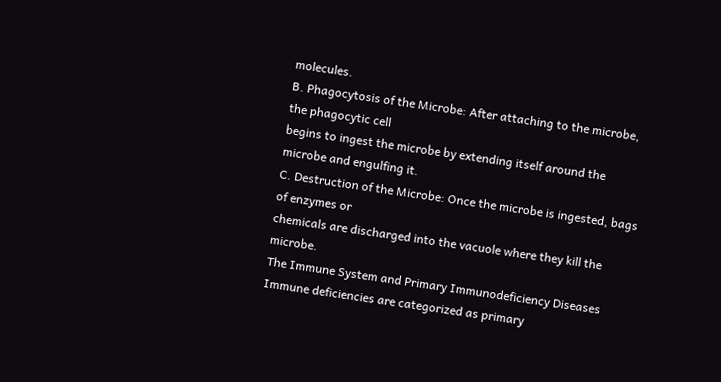molecules.
B. Phagocytosis of the Microbe: After attaching to the microbe, the phagocytic cell
begins to ingest the microbe by extending itself around the microbe and engulfing it.
C. Destruction of the Microbe: Once the microbe is ingested, bags of enzymes or
chemicals are discharged into the vacuole where they kill the microbe.
The Immune System and Primary Immunodeficiency Diseases
Immune deficiencies are categorized as primary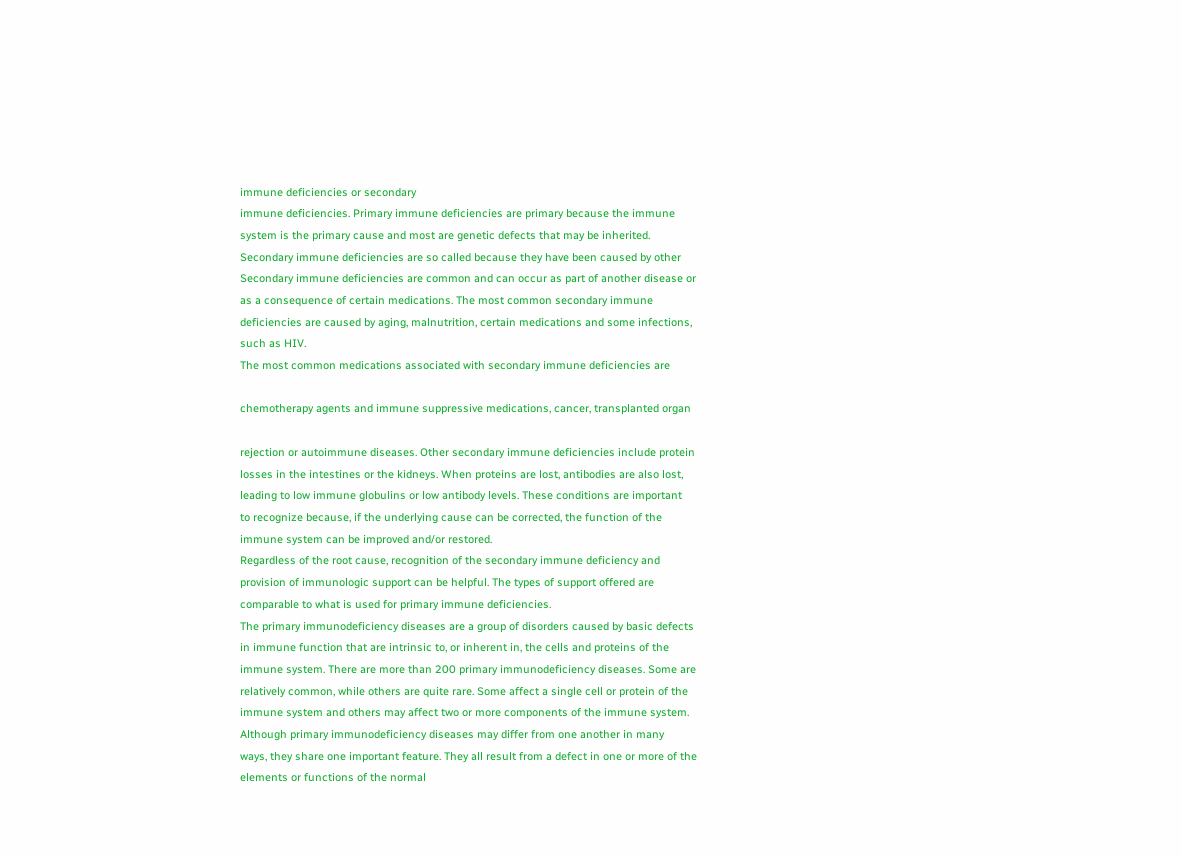immune deficiencies or secondary
immune deficiencies. Primary immune deficiencies are primary because the immune
system is the primary cause and most are genetic defects that may be inherited.
Secondary immune deficiencies are so called because they have been caused by other
Secondary immune deficiencies are common and can occur as part of another disease or
as a consequence of certain medications. The most common secondary immune
deficiencies are caused by aging, malnutrition, certain medications and some infections,
such as HIV.
The most common medications associated with secondary immune deficiencies are

chemotherapy agents and immune suppressive medications, cancer, transplanted organ

rejection or autoimmune diseases. Other secondary immune deficiencies include protein
losses in the intestines or the kidneys. When proteins are lost, antibodies are also lost,
leading to low immune globulins or low antibody levels. These conditions are important
to recognize because, if the underlying cause can be corrected, the function of the
immune system can be improved and/or restored.
Regardless of the root cause, recognition of the secondary immune deficiency and
provision of immunologic support can be helpful. The types of support offered are
comparable to what is used for primary immune deficiencies.
The primary immunodeficiency diseases are a group of disorders caused by basic defects
in immune function that are intrinsic to, or inherent in, the cells and proteins of the
immune system. There are more than 200 primary immunodeficiency diseases. Some are
relatively common, while others are quite rare. Some affect a single cell or protein of the
immune system and others may affect two or more components of the immune system.
Although primary immunodeficiency diseases may differ from one another in many
ways, they share one important feature. They all result from a defect in one or more of the
elements or functions of the normal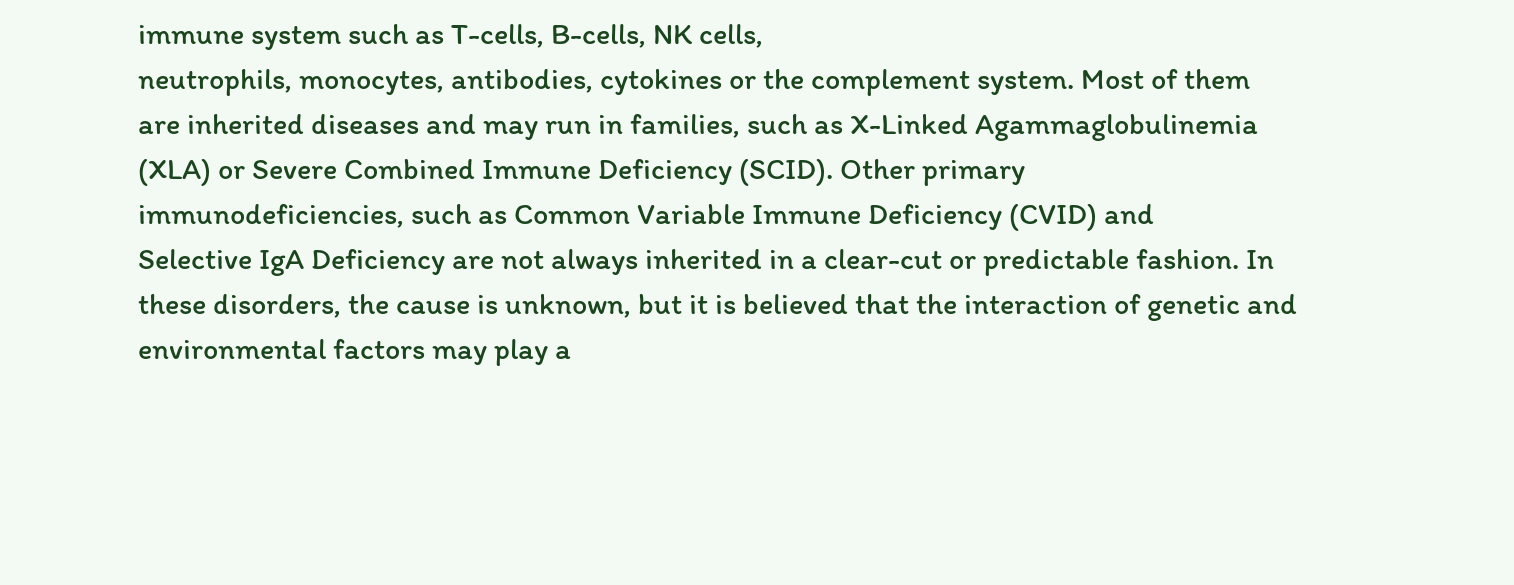immune system such as T-cells, B-cells, NK cells,
neutrophils, monocytes, antibodies, cytokines or the complement system. Most of them
are inherited diseases and may run in families, such as X-Linked Agammaglobulinemia
(XLA) or Severe Combined Immune Deficiency (SCID). Other primary
immunodeficiencies, such as Common Variable Immune Deficiency (CVID) and
Selective IgA Deficiency are not always inherited in a clear-cut or predictable fashion. In
these disorders, the cause is unknown, but it is believed that the interaction of genetic and
environmental factors may play a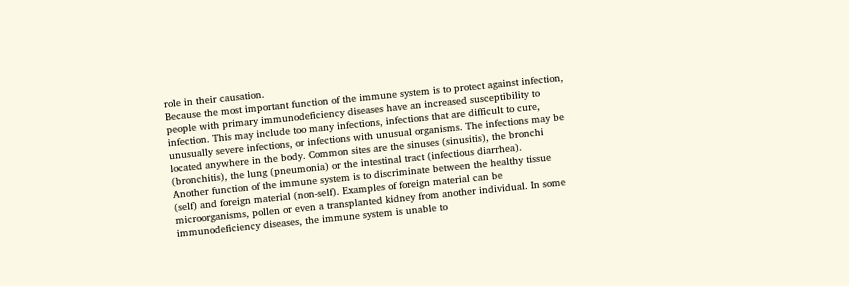role in their causation.
Because the most important function of the immune system is to protect against infection,
people with primary immunodeficiency diseases have an increased susceptibility to
infection. This may include too many infections, infections that are difficult to cure,
unusually severe infections, or infections with unusual organisms. The infections may be
located anywhere in the body. Common sites are the sinuses (sinusitis), the bronchi
(bronchitis), the lung (pneumonia) or the intestinal tract (infectious diarrhea).
Another function of the immune system is to discriminate between the healthy tissue
(self) and foreign material (non-self). Examples of foreign material can be
microorganisms, pollen or even a transplanted kidney from another individual. In some
immunodeficiency diseases, the immune system is unable to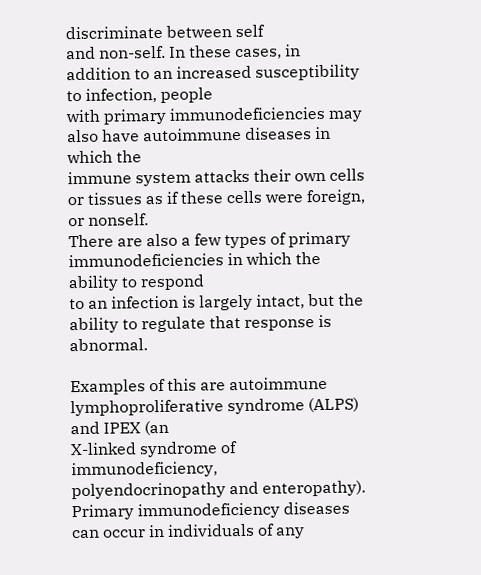discriminate between self
and non-self. In these cases, in addition to an increased susceptibility to infection, people
with primary immunodeficiencies may also have autoimmune diseases in which the
immune system attacks their own cells or tissues as if these cells were foreign, or nonself.
There are also a few types of primary immunodeficiencies in which the ability to respond
to an infection is largely intact, but the ability to regulate that response is abnormal.

Examples of this are autoimmune lymphoproliferative syndrome (ALPS) and IPEX (an
X-linked syndrome of immunodeficiency, polyendocrinopathy and enteropathy).
Primary immunodeficiency diseases can occur in individuals of any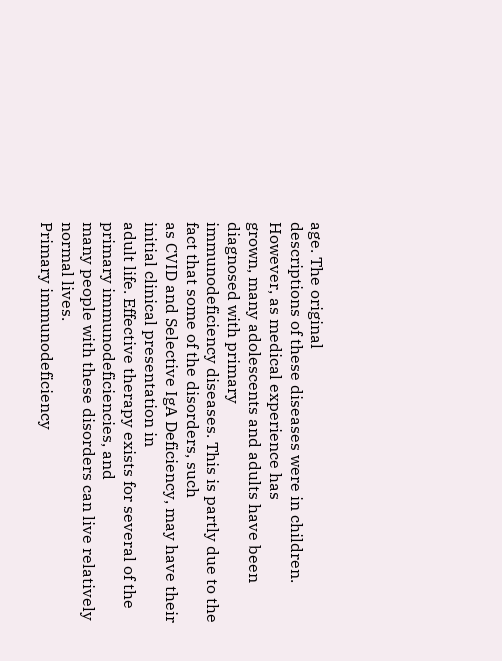age. The original
descriptions of these diseases were in children. However, as medical experience has
grown, many adolescents and adults have been diagnosed with primary
immunodeficiency diseases. This is partly due to the fact that some of the disorders, such
as CVID and Selective IgA Deficiency, may have their initial clinical presentation in
adult life. Effective therapy exists for several of the primary immunodeficiencies, and
many people with these disorders can live relatively normal lives.
Primary immunodeficiency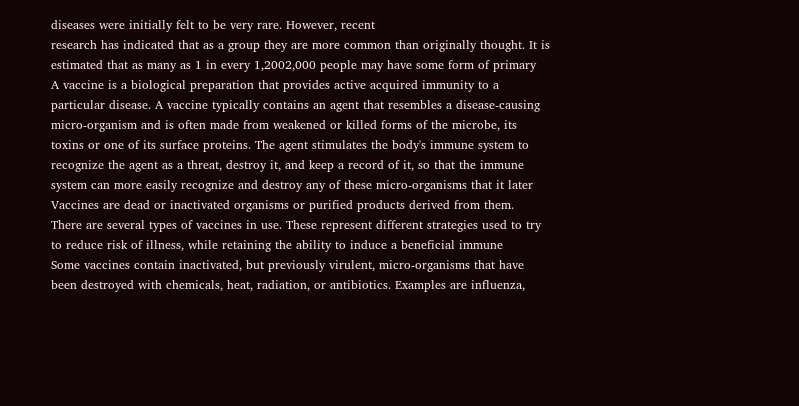diseases were initially felt to be very rare. However, recent
research has indicated that as a group they are more common than originally thought. It is
estimated that as many as 1 in every 1,2002,000 people may have some form of primary
A vaccine is a biological preparation that provides active acquired immunity to a
particular disease. A vaccine typically contains an agent that resembles a disease-causing
micro-organism and is often made from weakened or killed forms of the microbe, its
toxins or one of its surface proteins. The agent stimulates the body's immune system to
recognize the agent as a threat, destroy it, and keep a record of it, so that the immune
system can more easily recognize and destroy any of these micro-organisms that it later
Vaccines are dead or inactivated organisms or purified products derived from them.
There are several types of vaccines in use. These represent different strategies used to try
to reduce risk of illness, while retaining the ability to induce a beneficial immune
Some vaccines contain inactivated, but previously virulent, micro-organisms that have
been destroyed with chemicals, heat, radiation, or antibiotics. Examples are influenza,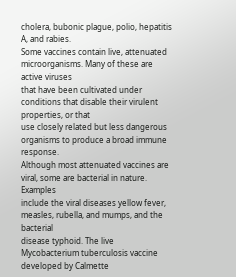cholera, bubonic plague, polio, hepatitis A, and rabies.
Some vaccines contain live, attenuated microorganisms. Many of these are active viruses
that have been cultivated under conditions that disable their virulent properties, or that
use closely related but less dangerous organisms to produce a broad immune response.
Although most attenuated vaccines are viral, some are bacterial in nature. Examples
include the viral diseases yellow fever, measles, rubella, and mumps, and the bacterial
disease typhoid. The live Mycobacterium tuberculosis vaccine developed by Calmette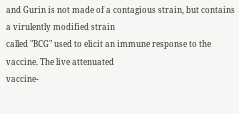and Gurin is not made of a contagious strain, but contains a virulently modified strain
called "BCG" used to elicit an immune response to the vaccine. The live attenuated
vaccine-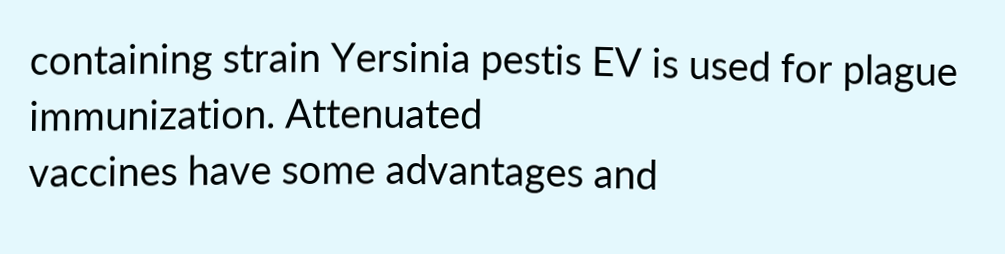containing strain Yersinia pestis EV is used for plague immunization. Attenuated
vaccines have some advantages and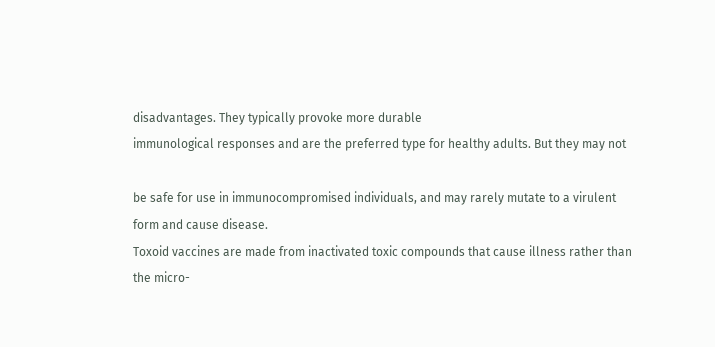disadvantages. They typically provoke more durable
immunological responses and are the preferred type for healthy adults. But they may not

be safe for use in immunocompromised individuals, and may rarely mutate to a virulent
form and cause disease.
Toxoid vaccines are made from inactivated toxic compounds that cause illness rather than
the micro-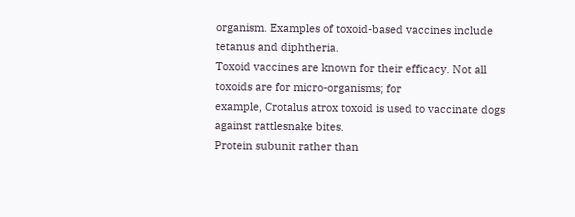organism. Examples of toxoid-based vaccines include tetanus and diphtheria.
Toxoid vaccines are known for their efficacy. Not all toxoids are for micro-organisms; for
example, Crotalus atrox toxoid is used to vaccinate dogs against rattlesnake bites.
Protein subunit rather than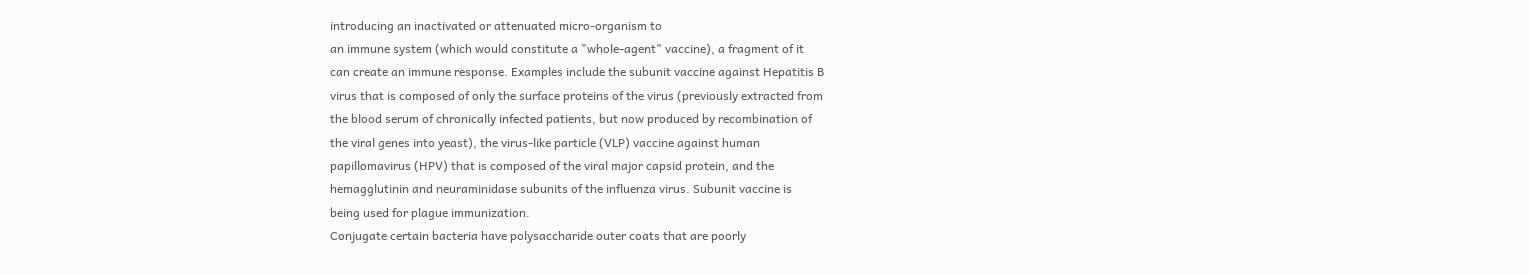introducing an inactivated or attenuated micro-organism to
an immune system (which would constitute a "whole-agent" vaccine), a fragment of it
can create an immune response. Examples include the subunit vaccine against Hepatitis B
virus that is composed of only the surface proteins of the virus (previously extracted from
the blood serum of chronically infected patients, but now produced by recombination of
the viral genes into yeast), the virus-like particle (VLP) vaccine against human
papillomavirus (HPV) that is composed of the viral major capsid protein, and the
hemagglutinin and neuraminidase subunits of the influenza virus. Subunit vaccine is
being used for plague immunization.
Conjugate certain bacteria have polysaccharide outer coats that are poorly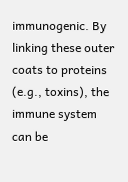immunogenic. By linking these outer coats to proteins (e.g., toxins), the immune system
can be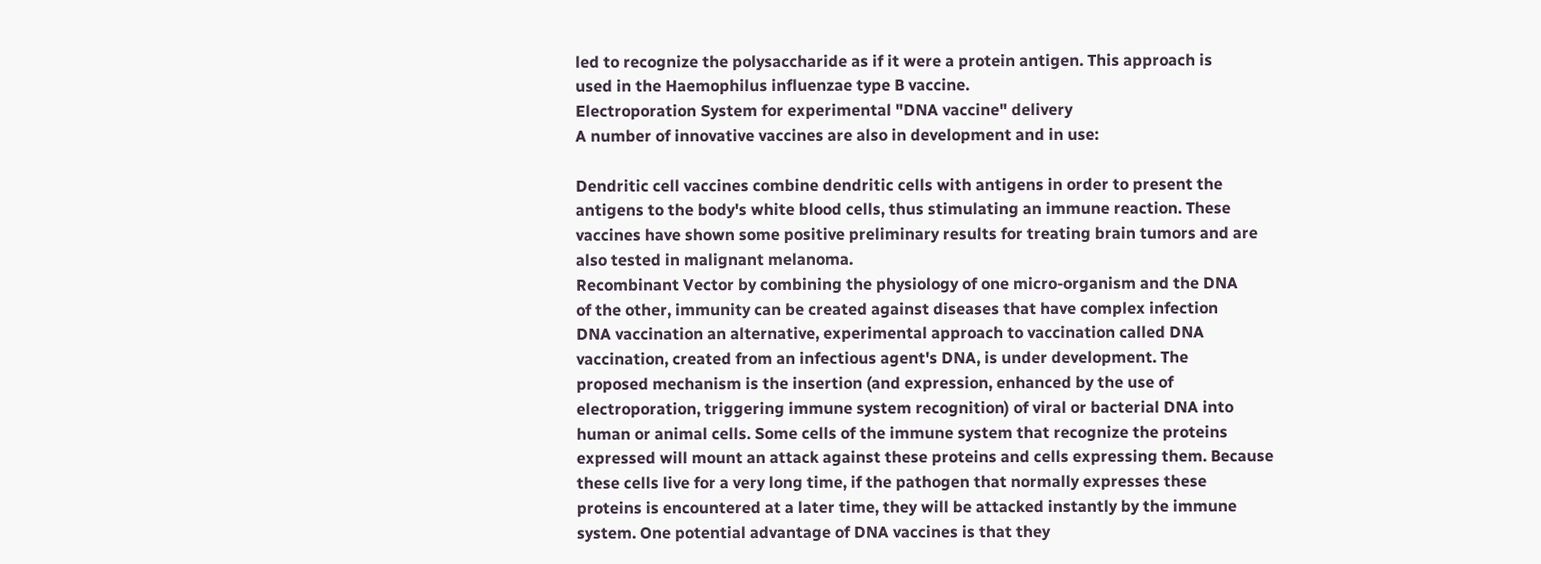led to recognize the polysaccharide as if it were a protein antigen. This approach is
used in the Haemophilus influenzae type B vaccine.
Electroporation System for experimental "DNA vaccine" delivery
A number of innovative vaccines are also in development and in use:

Dendritic cell vaccines combine dendritic cells with antigens in order to present the
antigens to the body's white blood cells, thus stimulating an immune reaction. These
vaccines have shown some positive preliminary results for treating brain tumors and are
also tested in malignant melanoma.
Recombinant Vector by combining the physiology of one micro-organism and the DNA
of the other, immunity can be created against diseases that have complex infection
DNA vaccination an alternative, experimental approach to vaccination called DNA
vaccination, created from an infectious agent's DNA, is under development. The
proposed mechanism is the insertion (and expression, enhanced by the use of
electroporation, triggering immune system recognition) of viral or bacterial DNA into
human or animal cells. Some cells of the immune system that recognize the proteins
expressed will mount an attack against these proteins and cells expressing them. Because
these cells live for a very long time, if the pathogen that normally expresses these
proteins is encountered at a later time, they will be attacked instantly by the immune
system. One potential advantage of DNA vaccines is that they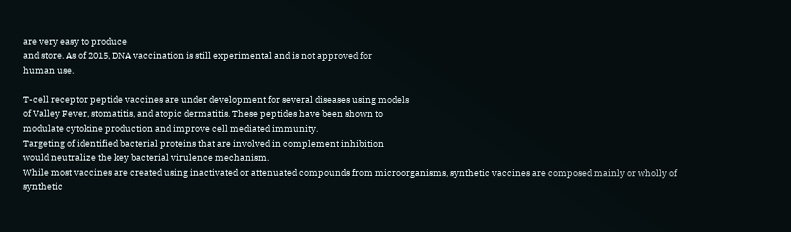are very easy to produce
and store. As of 2015, DNA vaccination is still experimental and is not approved for
human use.

T-cell receptor peptide vaccines are under development for several diseases using models
of Valley Fever, stomatitis, and atopic dermatitis. These peptides have been shown to
modulate cytokine production and improve cell mediated immunity.
Targeting of identified bacterial proteins that are involved in complement inhibition
would neutralize the key bacterial virulence mechanism.
While most vaccines are created using inactivated or attenuated compounds from microorganisms, synthetic vaccines are composed mainly or wholly of synthetic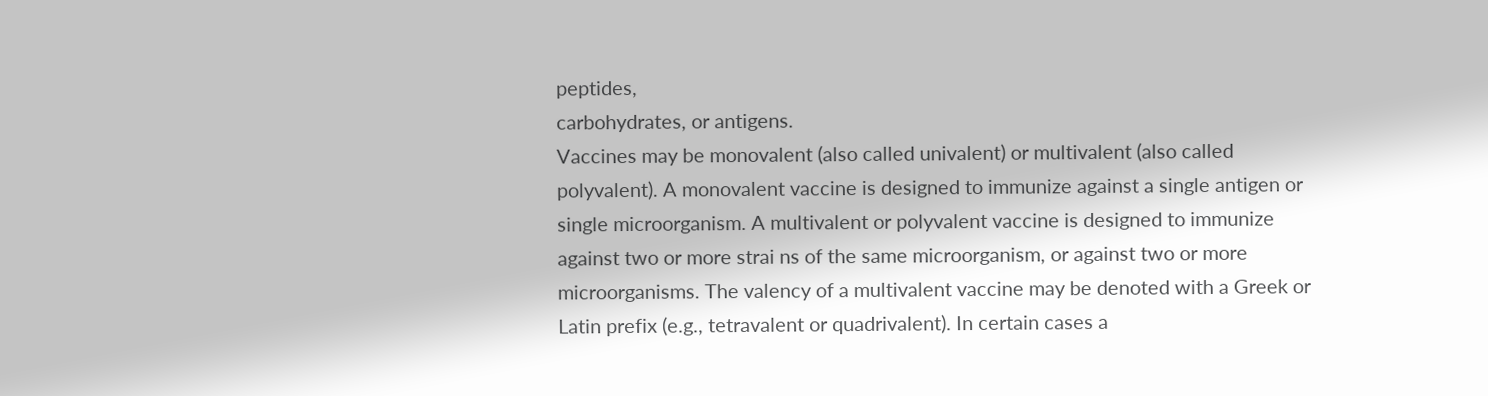peptides,
carbohydrates, or antigens.
Vaccines may be monovalent (also called univalent) or multivalent (also called
polyvalent). A monovalent vaccine is designed to immunize against a single antigen or
single microorganism. A multivalent or polyvalent vaccine is designed to immunize
against two or more strai ns of the same microorganism, or against two or more
microorganisms. The valency of a multivalent vaccine may be denoted with a Greek or
Latin prefix (e.g., tetravalent or quadrivalent). In certain cases a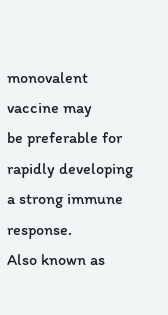monovalent vaccine may
be preferable for rapidly developing a strong immune response.
Also known as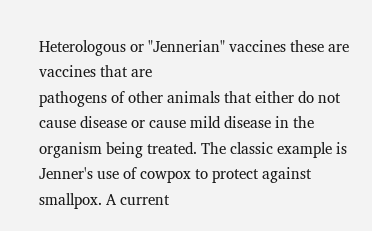Heterologous or "Jennerian" vaccines these are vaccines that are
pathogens of other animals that either do not cause disease or cause mild disease in the
organism being treated. The classic example is Jenner's use of cowpox to protect against
smallpox. A current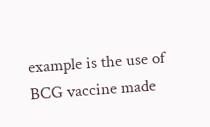example is the use of BCG vaccine made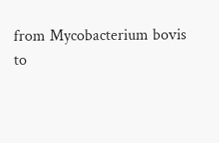from Mycobacterium bovis
to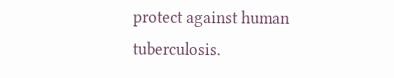protect against human tuberculosis.